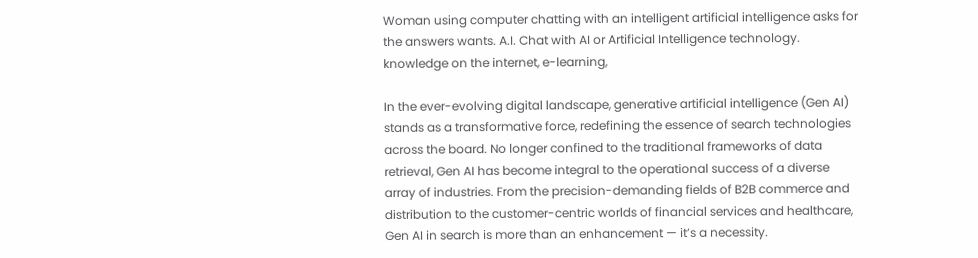Woman using computer chatting with an intelligent artificial intelligence asks for the answers wants. A.I. Chat with AI or Artificial Intelligence technology. knowledge on the internet, e-learning,

In the ever-evolving digital landscape, generative artificial intelligence (Gen AI) stands as a transformative force, redefining the essence of search technologies across the board. No longer confined to the traditional frameworks of data retrieval, Gen AI has become integral to the operational success of a diverse array of industries. From the precision-demanding fields of B2B commerce and distribution to the customer-centric worlds of financial services and healthcare, Gen AI in search is more than an enhancement — it’s a necessity.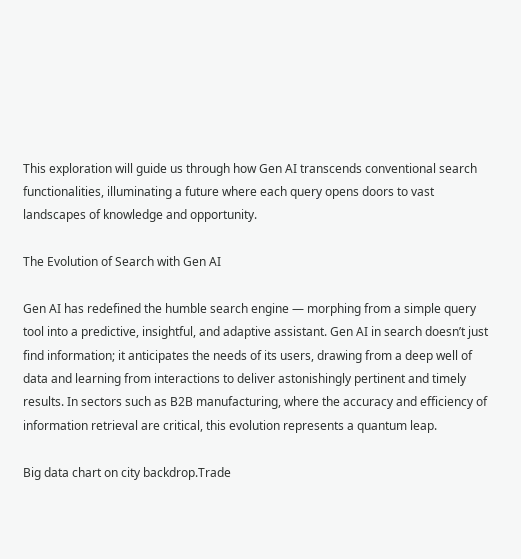This exploration will guide us through how Gen AI transcends conventional search functionalities, illuminating a future where each query opens doors to vast landscapes of knowledge and opportunity.

The Evolution of Search with Gen AI

Gen AI has redefined the humble search engine — morphing from a simple query tool into a predictive, insightful, and adaptive assistant. Gen AI in search doesn’t just find information; it anticipates the needs of its users, drawing from a deep well of data and learning from interactions to deliver astonishingly pertinent and timely results. In sectors such as B2B manufacturing, where the accuracy and efficiency of information retrieval are critical, this evolution represents a quantum leap.

Big data chart on city backdrop.Trade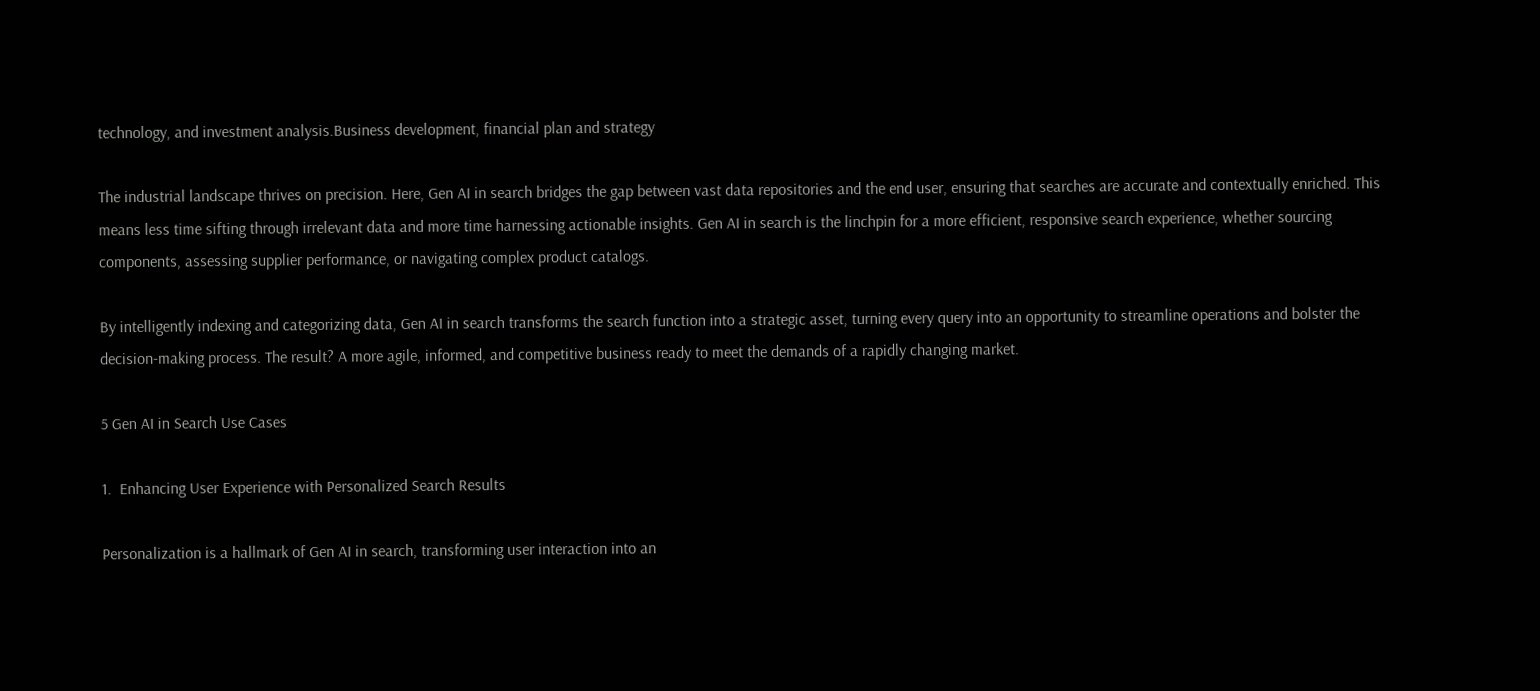technology, and investment analysis.Business development, financial plan and strategy

The industrial landscape thrives on precision. Here, Gen AI in search bridges the gap between vast data repositories and the end user, ensuring that searches are accurate and contextually enriched. This means less time sifting through irrelevant data and more time harnessing actionable insights. Gen AI in search is the linchpin for a more efficient, responsive search experience, whether sourcing components, assessing supplier performance, or navigating complex product catalogs.

By intelligently indexing and categorizing data, Gen AI in search transforms the search function into a strategic asset, turning every query into an opportunity to streamline operations and bolster the decision-making process. The result? A more agile, informed, and competitive business ready to meet the demands of a rapidly changing market.

5 Gen AI in Search Use Cases

1.  Enhancing User Experience with Personalized Search Results

Personalization is a hallmark of Gen AI in search, transforming user interaction into an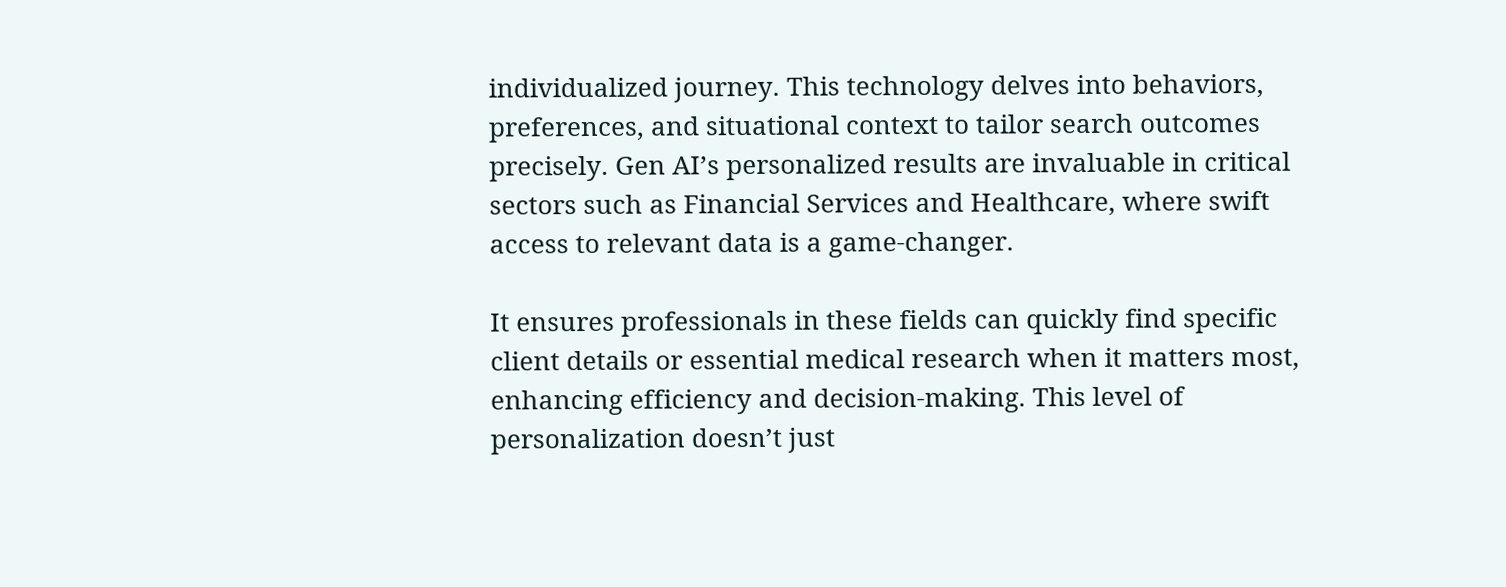individualized journey. This technology delves into behaviors, preferences, and situational context to tailor search outcomes precisely. Gen AI’s personalized results are invaluable in critical sectors such as Financial Services and Healthcare, where swift access to relevant data is a game-changer.

It ensures professionals in these fields can quickly find specific client details or essential medical research when it matters most, enhancing efficiency and decision-making. This level of personalization doesn’t just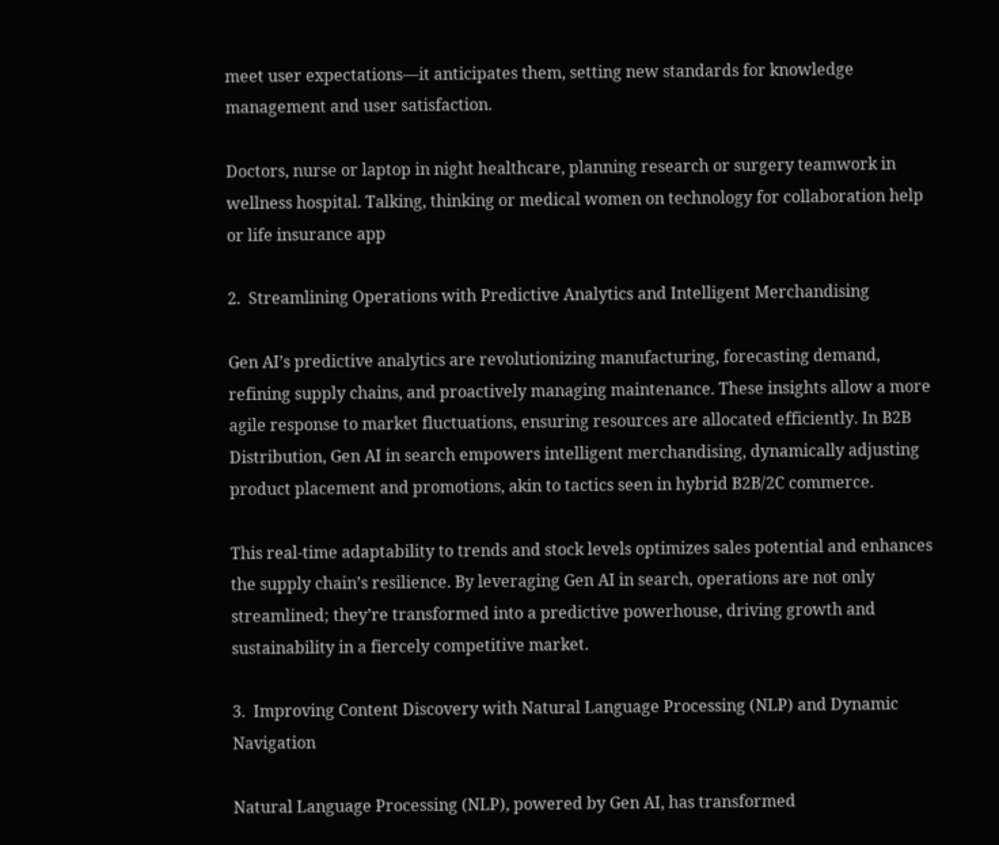meet user expectations—it anticipates them, setting new standards for knowledge management and user satisfaction.

Doctors, nurse or laptop in night healthcare, planning research or surgery teamwork in wellness hospital. Talking, thinking or medical women on technology for collaboration help or life insurance app

2.  Streamlining Operations with Predictive Analytics and Intelligent Merchandising

Gen AI’s predictive analytics are revolutionizing manufacturing, forecasting demand, refining supply chains, and proactively managing maintenance. These insights allow a more agile response to market fluctuations, ensuring resources are allocated efficiently. In B2B Distribution, Gen AI in search empowers intelligent merchandising, dynamically adjusting product placement and promotions, akin to tactics seen in hybrid B2B/2C commerce.

This real-time adaptability to trends and stock levels optimizes sales potential and enhances the supply chain’s resilience. By leveraging Gen AI in search, operations are not only streamlined; they’re transformed into a predictive powerhouse, driving growth and sustainability in a fiercely competitive market.

3.  Improving Content Discovery with Natural Language Processing (NLP) and Dynamic Navigation

Natural Language Processing (NLP), powered by Gen AI, has transformed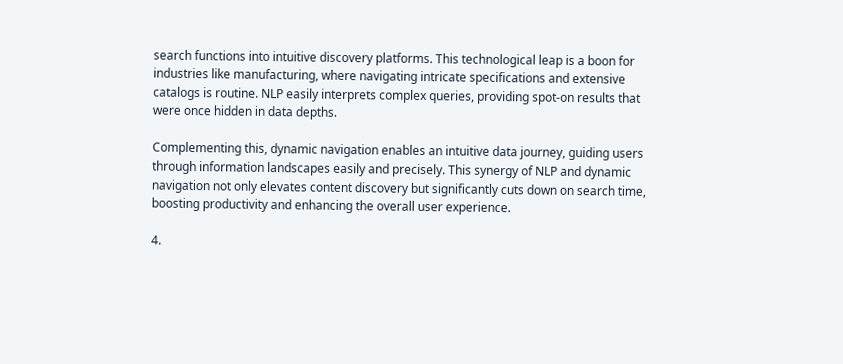search functions into intuitive discovery platforms. This technological leap is a boon for industries like manufacturing, where navigating intricate specifications and extensive catalogs is routine. NLP easily interprets complex queries, providing spot-on results that were once hidden in data depths.

Complementing this, dynamic navigation enables an intuitive data journey, guiding users through information landscapes easily and precisely. This synergy of NLP and dynamic navigation not only elevates content discovery but significantly cuts down on search time, boosting productivity and enhancing the overall user experience.

4.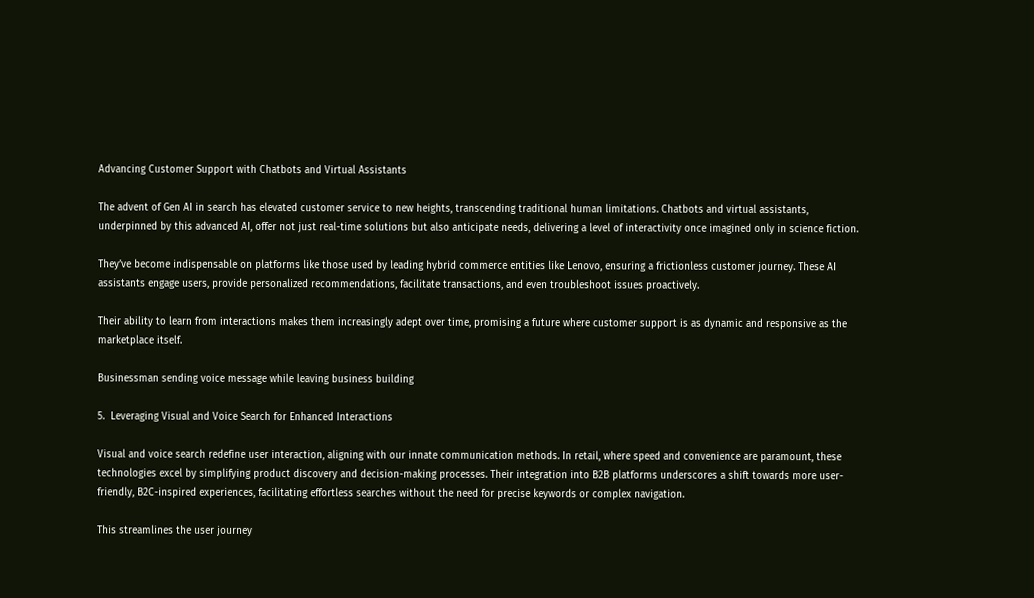Advancing Customer Support with Chatbots and Virtual Assistants

The advent of Gen AI in search has elevated customer service to new heights, transcending traditional human limitations. Chatbots and virtual assistants, underpinned by this advanced AI, offer not just real-time solutions but also anticipate needs, delivering a level of interactivity once imagined only in science fiction.

They’ve become indispensable on platforms like those used by leading hybrid commerce entities like Lenovo, ensuring a frictionless customer journey. These AI assistants engage users, provide personalized recommendations, facilitate transactions, and even troubleshoot issues proactively.

Their ability to learn from interactions makes them increasingly adept over time, promising a future where customer support is as dynamic and responsive as the marketplace itself.

Businessman sending voice message while leaving business building

5.  Leveraging Visual and Voice Search for Enhanced Interactions

Visual and voice search redefine user interaction, aligning with our innate communication methods. In retail, where speed and convenience are paramount, these technologies excel by simplifying product discovery and decision-making processes. Their integration into B2B platforms underscores a shift towards more user-friendly, B2C-inspired experiences, facilitating effortless searches without the need for precise keywords or complex navigation.

This streamlines the user journey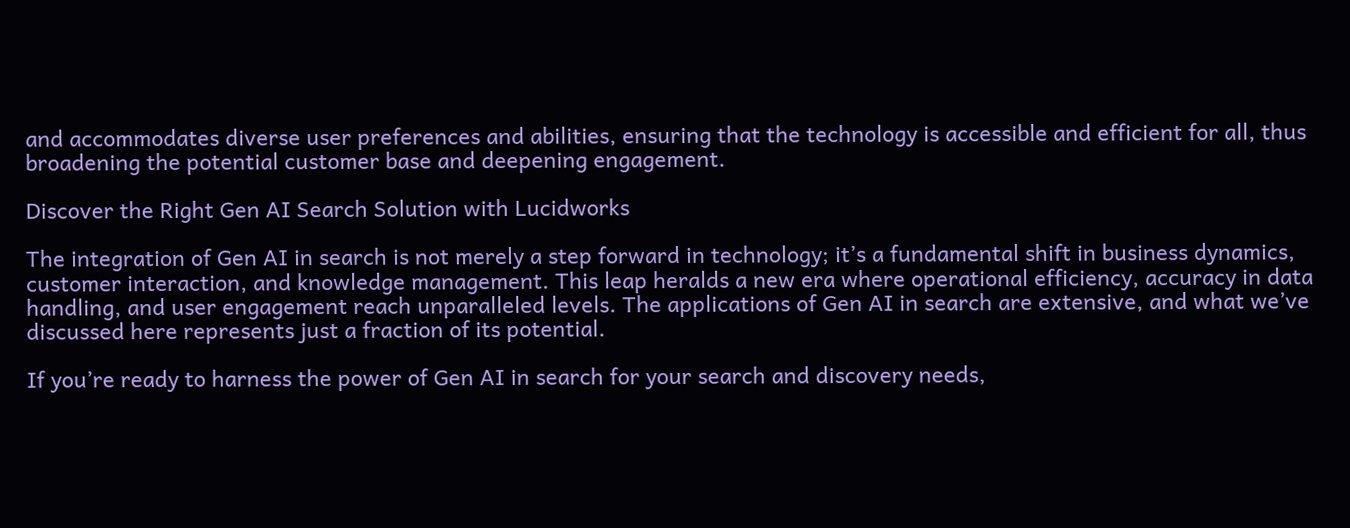and accommodates diverse user preferences and abilities, ensuring that the technology is accessible and efficient for all, thus broadening the potential customer base and deepening engagement.

Discover the Right Gen AI Search Solution with Lucidworks

The integration of Gen AI in search is not merely a step forward in technology; it’s a fundamental shift in business dynamics, customer interaction, and knowledge management. This leap heralds a new era where operational efficiency, accuracy in data handling, and user engagement reach unparalleled levels. The applications of Gen AI in search are extensive, and what we’ve discussed here represents just a fraction of its potential.

If you’re ready to harness the power of Gen AI in search for your search and discovery needs,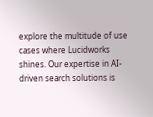explore the multitude of use cases where Lucidworks shines. Our expertise in AI-driven search solutions is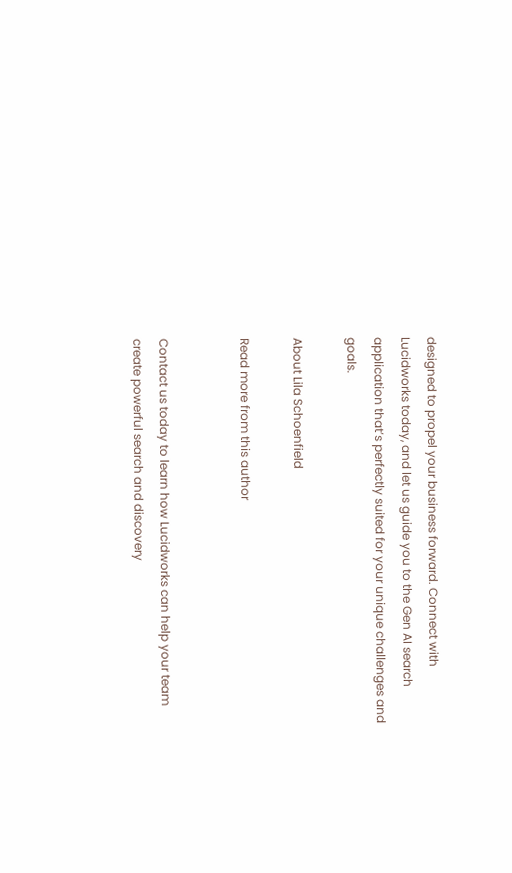designed to propel your business forward. Connect with Lucidworks today, and let us guide you to the Gen AI search application that’s perfectly suited for your unique challenges and goals.

About Lila Schoenfield

Read more from this author


Contact us today to learn how Lucidworks can help your team create powerful search and discovery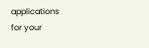applications for your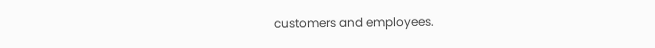customers and employees.